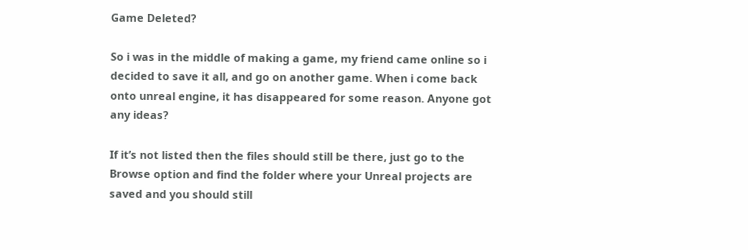Game Deleted?

So i was in the middle of making a game, my friend came online so i decided to save it all, and go on another game. When i come back onto unreal engine, it has disappeared for some reason. Anyone got any ideas?

If it’s not listed then the files should still be there, just go to the Browse option and find the folder where your Unreal projects are saved and you should still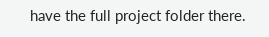have the full project folder there.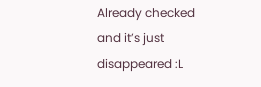Already checked and it’s just disappeared :L